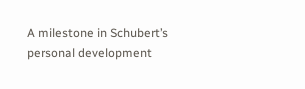A milestone in Schubert’s personal development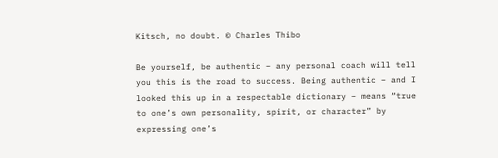Kitsch, no doubt. © Charles Thibo

Be yourself, be authentic – any personal coach will tell you this is the road to success. Being authentic – and I looked this up in a respectable dictionary – means “true to one’s own personality, spirit, or character” by expressing one’s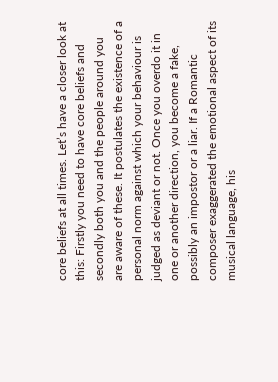core beliefs at all times. Let’s have a closer look at this: Firstly you need to have core beliefs and secondly both you and the people around you are aware of these. It postulates the existence of a personal norm against which your behaviour is judged as deviant or not. Once you overdo it in one or another direction, you become a fake, possibly an impostor or a liar. If a Romantic composer exaggerated the emotional aspect of its musical language, his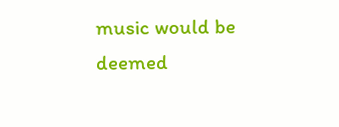music would be deemed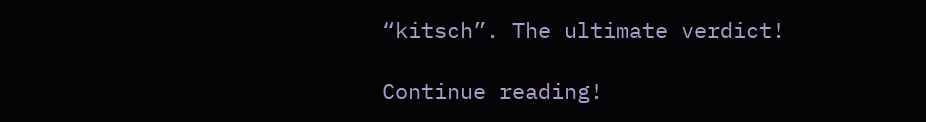“kitsch”. The ultimate verdict!

Continue reading!